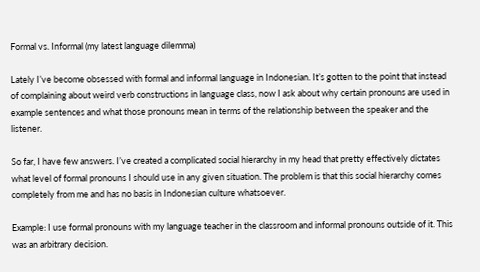Formal vs. Informal (my latest language dilemma)

Lately I’ve become obsessed with formal and informal language in Indonesian. It’s gotten to the point that instead of complaining about weird verb constructions in language class, now I ask about why certain pronouns are used in example sentences and what those pronouns mean in terms of the relationship between the speaker and the listener.

So far, I have few answers. I’ve created a complicated social hierarchy in my head that pretty effectively dictates what level of formal pronouns I should use in any given situation. The problem is that this social hierarchy comes completely from me and has no basis in Indonesian culture whatsoever.

Example: I use formal pronouns with my language teacher in the classroom and informal pronouns outside of it. This was an arbitrary decision.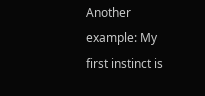Another example: My first instinct is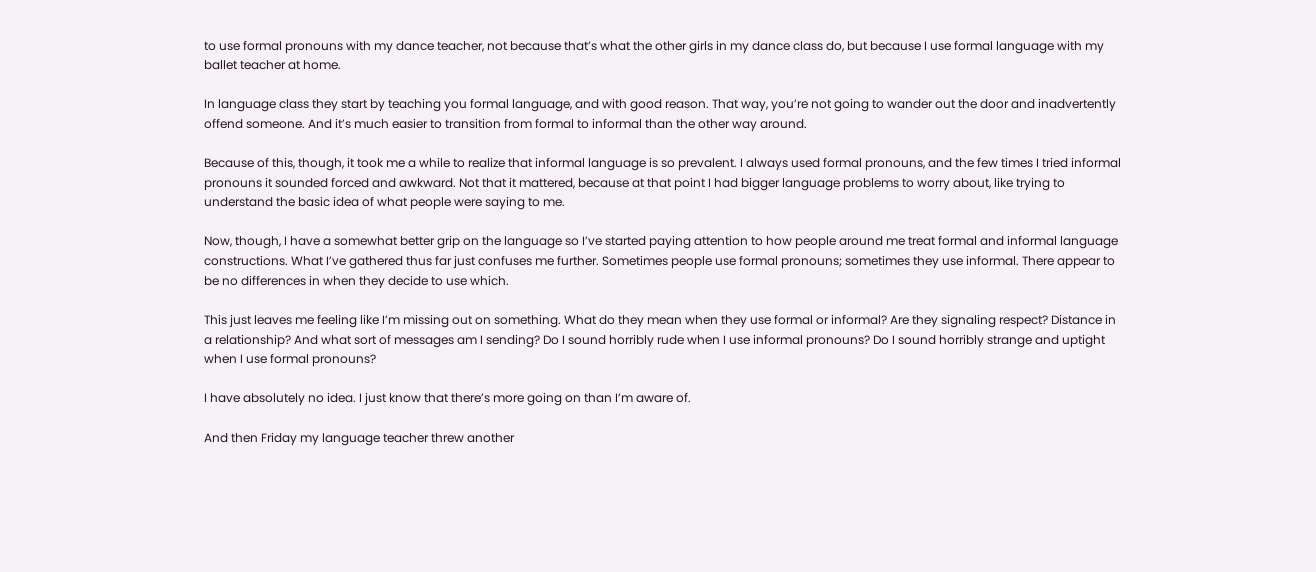to use formal pronouns with my dance teacher, not because that’s what the other girls in my dance class do, but because I use formal language with my ballet teacher at home.

In language class they start by teaching you formal language, and with good reason. That way, you’re not going to wander out the door and inadvertently offend someone. And it’s much easier to transition from formal to informal than the other way around.

Because of this, though, it took me a while to realize that informal language is so prevalent. I always used formal pronouns, and the few times I tried informal pronouns it sounded forced and awkward. Not that it mattered, because at that point I had bigger language problems to worry about, like trying to understand the basic idea of what people were saying to me.

Now, though, I have a somewhat better grip on the language so I’ve started paying attention to how people around me treat formal and informal language constructions. What I’ve gathered thus far just confuses me further. Sometimes people use formal pronouns; sometimes they use informal. There appear to be no differences in when they decide to use which.

This just leaves me feeling like I’m missing out on something. What do they mean when they use formal or informal? Are they signaling respect? Distance in a relationship? And what sort of messages am I sending? Do I sound horribly rude when I use informal pronouns? Do I sound horribly strange and uptight when I use formal pronouns?

I have absolutely no idea. I just know that there’s more going on than I’m aware of.

And then Friday my language teacher threw another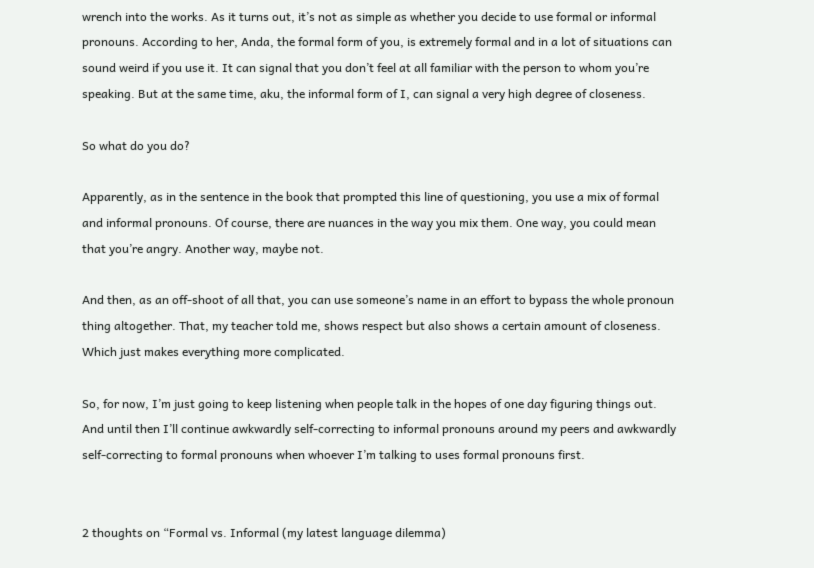wrench into the works. As it turns out, it’s not as simple as whether you decide to use formal or informal pronouns. According to her, Anda, the formal form of you, is extremely formal and in a lot of situations can sound weird if you use it. It can signal that you don’t feel at all familiar with the person to whom you’re speaking. But at the same time, aku, the informal form of I, can signal a very high degree of closeness.

So what do you do?

Apparently, as in the sentence in the book that prompted this line of questioning, you use a mix of formal and informal pronouns. Of course, there are nuances in the way you mix them. One way, you could mean that you’re angry. Another way, maybe not.

And then, as an off-shoot of all that, you can use someone’s name in an effort to bypass the whole pronoun thing altogether. That, my teacher told me, shows respect but also shows a certain amount of closeness. Which just makes everything more complicated.

So, for now, I’m just going to keep listening when people talk in the hopes of one day figuring things out. And until then I’ll continue awkwardly self-correcting to informal pronouns around my peers and awkwardly self-correcting to formal pronouns when whoever I’m talking to uses formal pronouns first.


2 thoughts on “Formal vs. Informal (my latest language dilemma)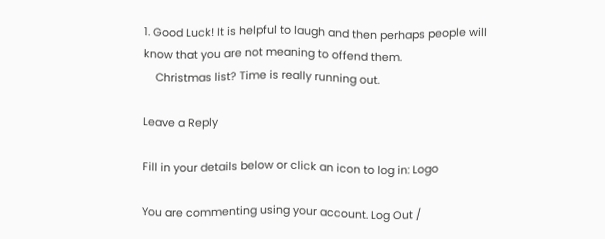1. Good Luck! It is helpful to laugh and then perhaps people will know that you are not meaning to offend them.
    Christmas list? Time is really running out.

Leave a Reply

Fill in your details below or click an icon to log in: Logo

You are commenting using your account. Log Out /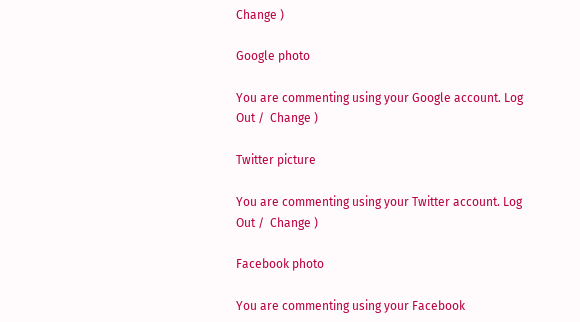Change )

Google photo

You are commenting using your Google account. Log Out /  Change )

Twitter picture

You are commenting using your Twitter account. Log Out /  Change )

Facebook photo

You are commenting using your Facebook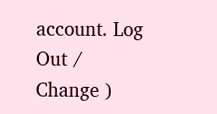account. Log Out /  Change )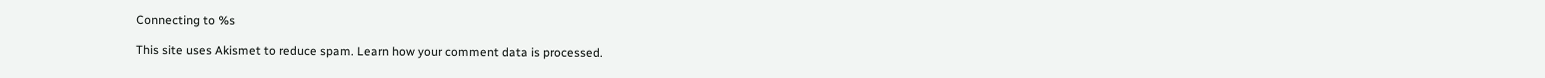Connecting to %s

This site uses Akismet to reduce spam. Learn how your comment data is processed.